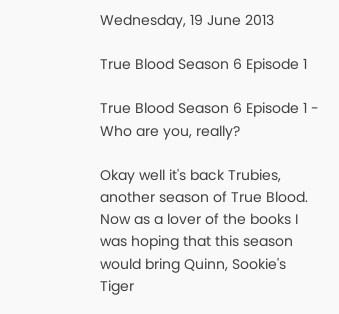Wednesday, 19 June 2013

True Blood Season 6 Episode 1

True Blood Season 6 Episode 1 - Who are you, really?

Okay well it's back Trubies, another season of True Blood. Now as a lover of the books I was hoping that this season would bring Quinn, Sookie's Tiger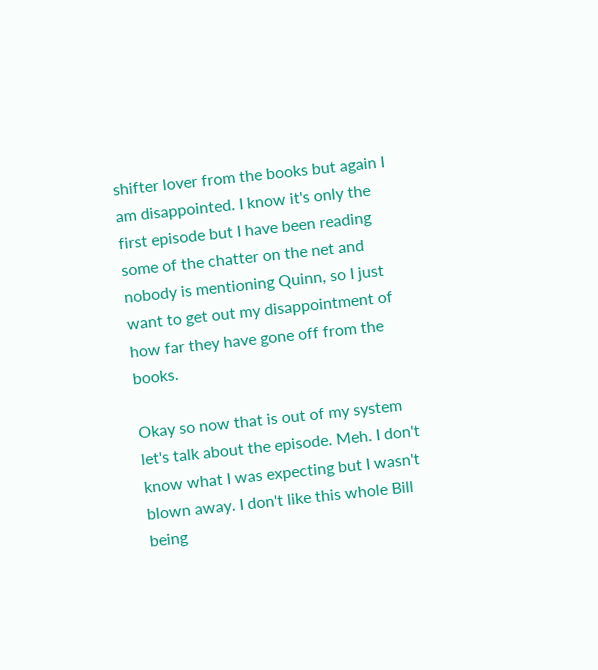shifter lover from the books but again I am disappointed. I know it's only the first episode but I have been reading some of the chatter on the net and nobody is mentioning Quinn, so I just want to get out my disappointment of how far they have gone off from the books.

Okay so now that is out of my system let's talk about the episode. Meh. I don't know what I was expecting but I wasn't blown away. I don't like this whole Bill being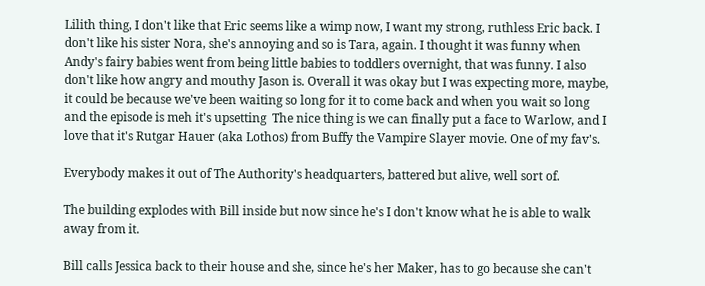Lilith thing, I don't like that Eric seems like a wimp now, I want my strong, ruthless Eric back. I don't like his sister Nora, she's annoying and so is Tara, again. I thought it was funny when Andy's fairy babies went from being little babies to toddlers overnight, that was funny. I also don't like how angry and mouthy Jason is. Overall it was okay but I was expecting more, maybe, it could be because we've been waiting so long for it to come back and when you wait so long and the episode is meh it's upsetting  The nice thing is we can finally put a face to Warlow, and I love that it's Rutgar Hauer (aka Lothos) from Buffy the Vampire Slayer movie. One of my fav's.

Everybody makes it out of The Authority's headquarters, battered but alive, well sort of.

The building explodes with Bill inside but now since he's I don't know what he is able to walk away from it.

Bill calls Jessica back to their house and she, since he's her Maker, has to go because she can't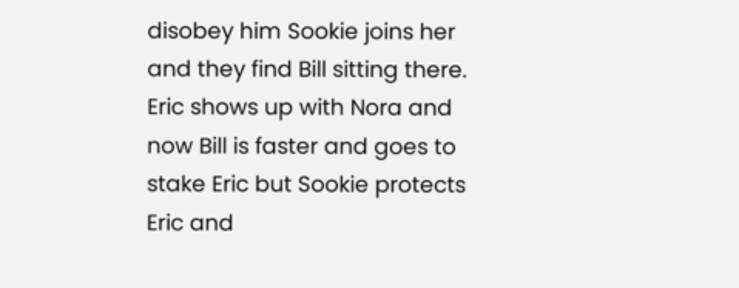disobey him Sookie joins her and they find Bill sitting there. Eric shows up with Nora and now Bill is faster and goes to stake Eric but Sookie protects Eric and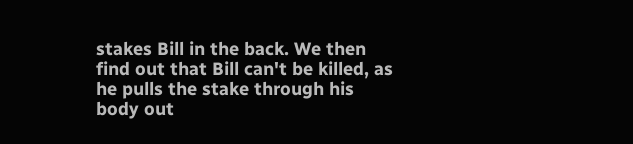stakes Bill in the back. We then find out that Bill can't be killed, as he pulls the stake through his body out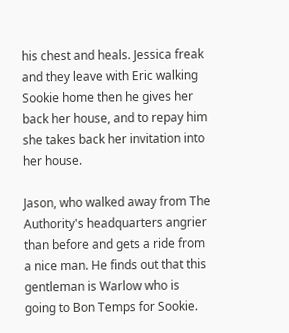his chest and heals. Jessica freak and they leave with Eric walking Sookie home then he gives her back her house, and to repay him she takes back her invitation into her house.

Jason, who walked away from The Authority's headquarters angrier than before and gets a ride from a nice man. He finds out that this gentleman is Warlow who is going to Bon Temps for Sookie.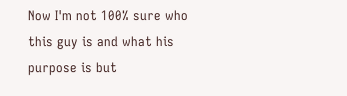Now I'm not 100% sure who this guy is and what his purpose is but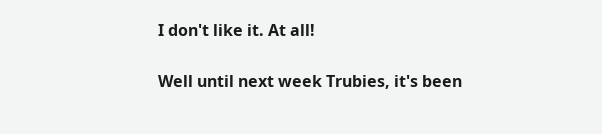I don't like it. At all!

Well until next week Trubies, it's been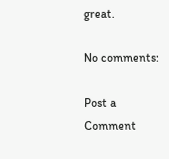great.

No comments:

Post a Comment